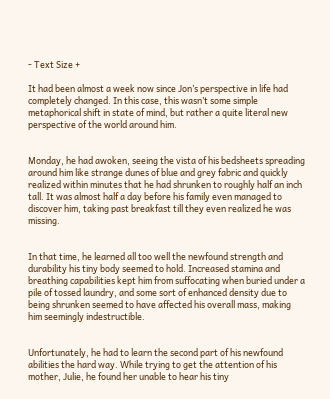- Text Size +

It had been almost a week now since Jon’s perspective in life had completely changed. In this case, this wasn’t some simple metaphorical shift in state of mind, but rather a quite literal new perspective of the world around him.


Monday, he had awoken, seeing the vista of his bedsheets spreading around him like strange dunes of blue and grey fabric and quickly realized within minutes that he had shrunken to roughly half an inch tall. It was almost half a day before his family even managed to discover him, taking past breakfast till they even realized he was missing.


In that time, he learned all too well the newfound strength and durability his tiny body seemed to hold. Increased stamina and breathing capabilities kept him from suffocating when buried under a pile of tossed laundry, and some sort of enhanced density due to being shrunken seemed to have affected his overall mass, making him seemingly indestructible.


Unfortunately, he had to learn the second part of his newfound abilities the hard way. While trying to get the attention of his mother, Julie, he found her unable to hear his tiny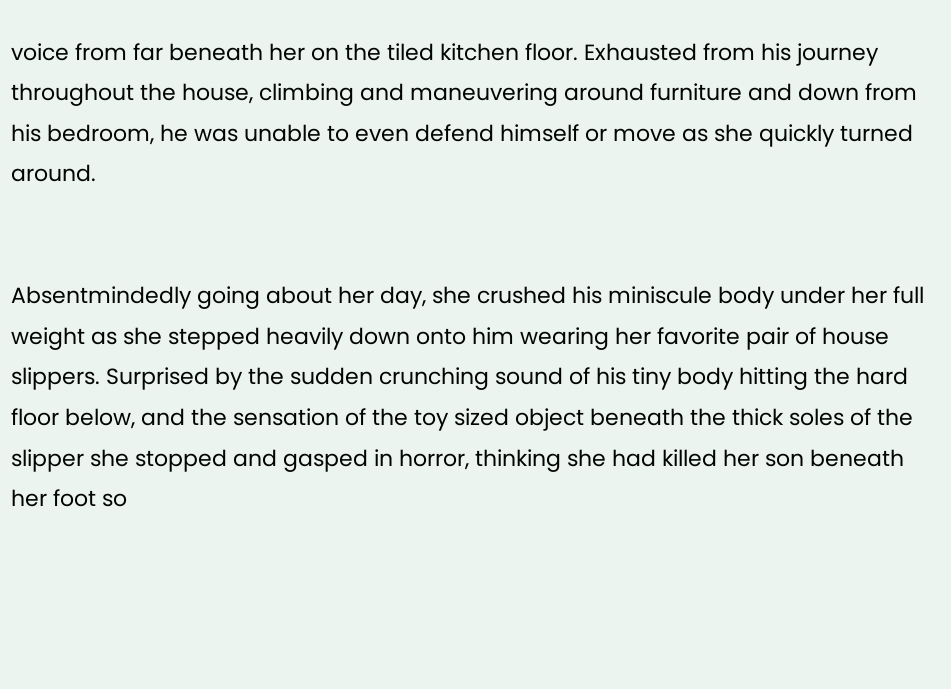voice from far beneath her on the tiled kitchen floor. Exhausted from his journey throughout the house, climbing and maneuvering around furniture and down from his bedroom, he was unable to even defend himself or move as she quickly turned around.


Absentmindedly going about her day, she crushed his miniscule body under her full weight as she stepped heavily down onto him wearing her favorite pair of house slippers. Surprised by the sudden crunching sound of his tiny body hitting the hard floor below, and the sensation of the toy sized object beneath the thick soles of the slipper she stopped and gasped in horror, thinking she had killed her son beneath her foot so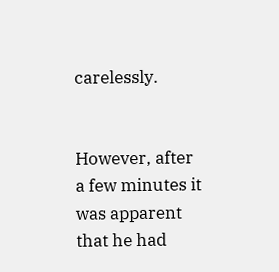carelessly.


However, after a few minutes it was apparent that he had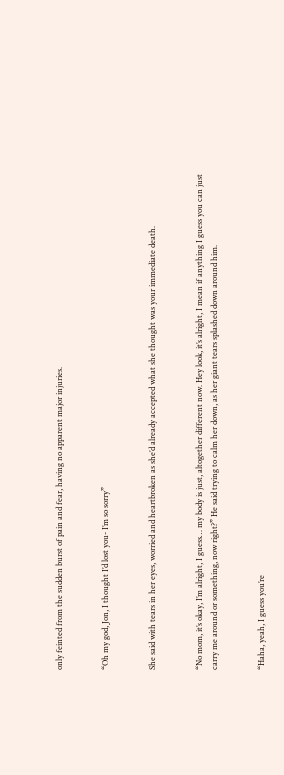only feinted from the sudden burst of pain and fear, having no apparent major injuries.


“Oh my god, Jon, I thought I’d lost you- I’m so sorry”


She said with tears in her eyes, worried and heartbroken as she’d already accepted what she thought was your immediate death.


“No mom, it’s okay, I’m alright, I guess… my body is just, altogether different now. Hey look, it’s alright, I mean if anything I guess you can just carry me around or something, now right?” He said trying to calm her down, as her giant tears splashed down around him.


“Haha, yeah, I guess you’re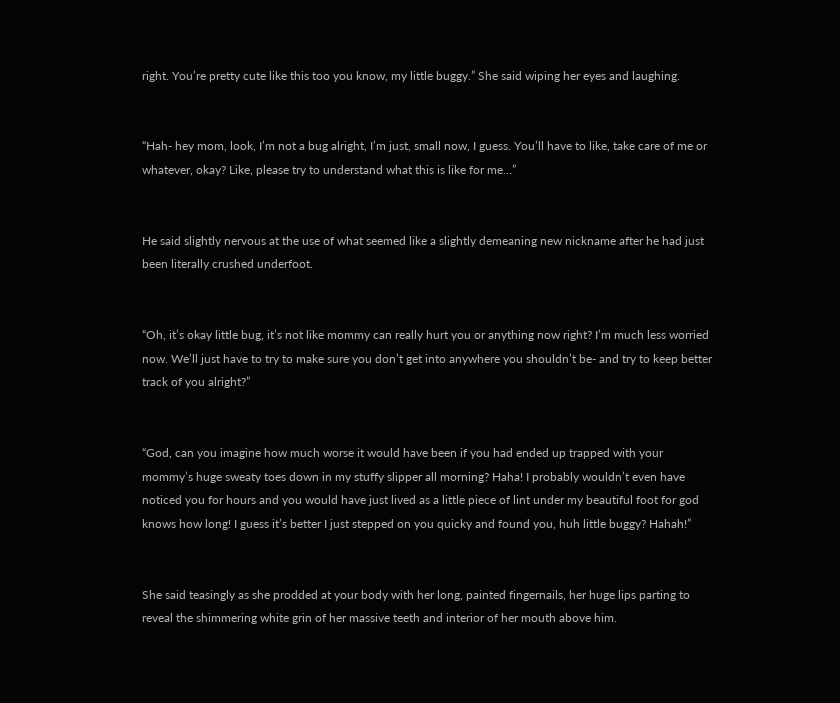right. You’re pretty cute like this too you know, my little buggy.” She said wiping her eyes and laughing.


“Hah- hey mom, look, I’m not a bug alright, I’m just, small now, I guess. You’ll have to like, take care of me or whatever, okay? Like, please try to understand what this is like for me…”


He said slightly nervous at the use of what seemed like a slightly demeaning new nickname after he had just been literally crushed underfoot.


“Oh, it’s okay little bug, it’s not like mommy can really hurt you or anything now right? I’m much less worried now. We’ll just have to try to make sure you don’t get into anywhere you shouldn’t be- and try to keep better track of you alright?”


“God, can you imagine how much worse it would have been if you had ended up trapped with your mommy’s huge sweaty toes down in my stuffy slipper all morning? Haha! I probably wouldn’t even have noticed you for hours and you would have just lived as a little piece of lint under my beautiful foot for god knows how long! I guess it’s better I just stepped on you quicky and found you, huh little buggy? Hahah!”


She said teasingly as she prodded at your body with her long, painted fingernails, her huge lips parting to reveal the shimmering white grin of her massive teeth and interior of her mouth above him.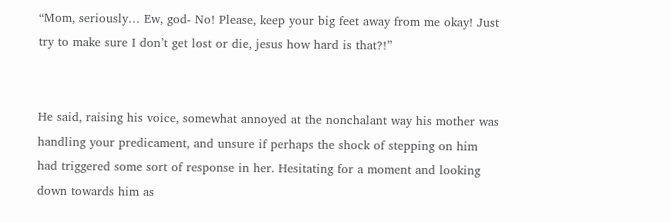“Mom, seriously… Ew, god- No! Please, keep your big feet away from me okay! Just try to make sure I don’t get lost or die, jesus how hard is that?!”


He said, raising his voice, somewhat annoyed at the nonchalant way his mother was handling your predicament, and unsure if perhaps the shock of stepping on him had triggered some sort of response in her. Hesitating for a moment and looking down towards him as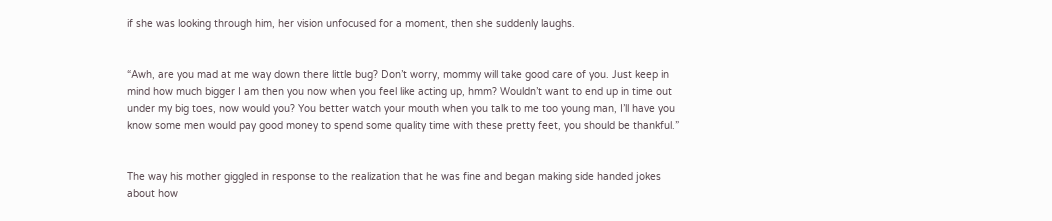if she was looking through him, her vision unfocused for a moment, then she suddenly laughs.


“Awh, are you mad at me way down there little bug? Don’t worry, mommy will take good care of you. Just keep in mind how much bigger I am then you now when you feel like acting up, hmm? Wouldn’t want to end up in time out under my big toes, now would you? You better watch your mouth when you talk to me too young man, I’ll have you know some men would pay good money to spend some quality time with these pretty feet, you should be thankful.”


The way his mother giggled in response to the realization that he was fine and began making side handed jokes about how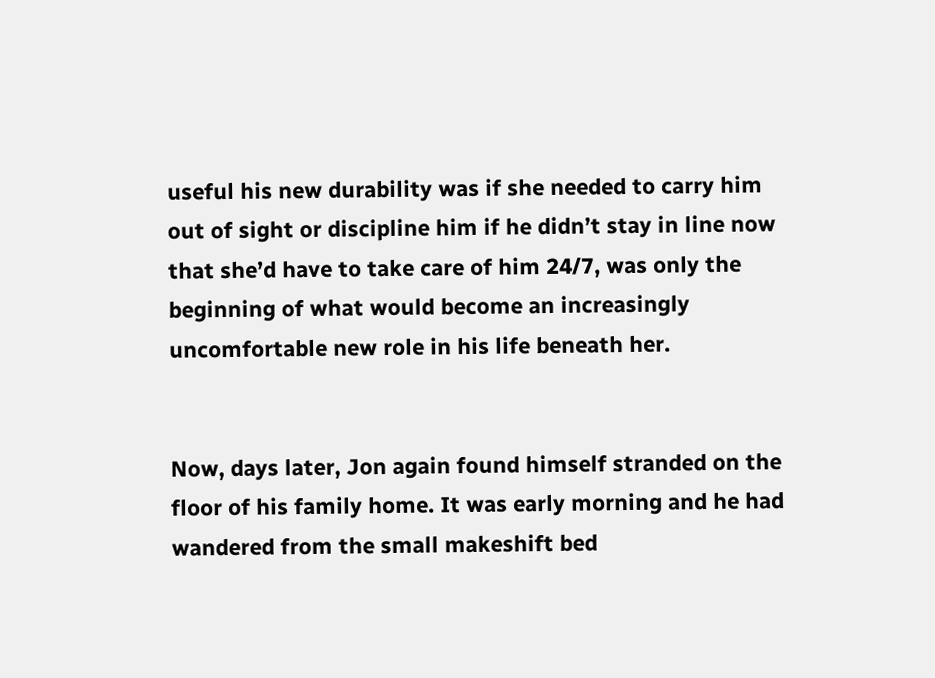useful his new durability was if she needed to carry him out of sight or discipline him if he didn’t stay in line now that she’d have to take care of him 24/7, was only the beginning of what would become an increasingly uncomfortable new role in his life beneath her.


Now, days later, Jon again found himself stranded on the floor of his family home. It was early morning and he had wandered from the small makeshift bed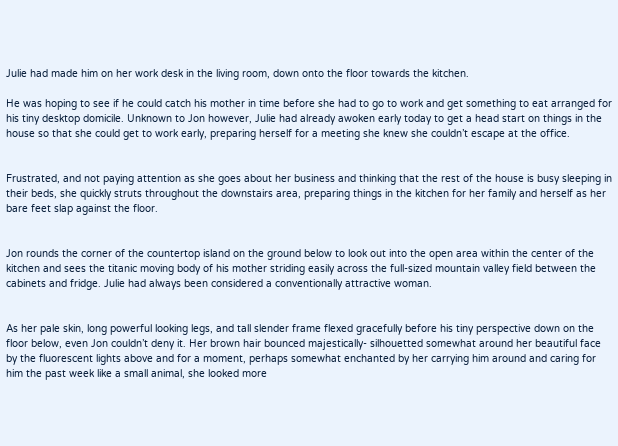Julie had made him on her work desk in the living room, down onto the floor towards the kitchen.

He was hoping to see if he could catch his mother in time before she had to go to work and get something to eat arranged for his tiny desktop domicile. Unknown to Jon however, Julie had already awoken early today to get a head start on things in the house so that she could get to work early, preparing herself for a meeting she knew she couldn’t escape at the office.


Frustrated, and not paying attention as she goes about her business and thinking that the rest of the house is busy sleeping in their beds, she quickly struts throughout the downstairs area, preparing things in the kitchen for her family and herself as her bare feet slap against the floor.


Jon rounds the corner of the countertop island on the ground below to look out into the open area within the center of the kitchen and sees the titanic moving body of his mother striding easily across the full-sized mountain valley field between the cabinets and fridge. Julie had always been considered a conventionally attractive woman.


As her pale skin, long powerful looking legs, and tall slender frame flexed gracefully before his tiny perspective down on the floor below, even Jon couldn’t deny it. Her brown hair bounced majestically- silhouetted somewhat around her beautiful face by the fluorescent lights above and for a moment, perhaps somewhat enchanted by her carrying him around and caring for him the past week like a small animal, she looked more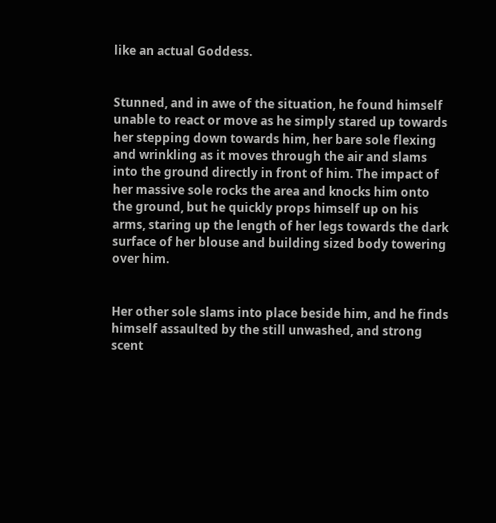like an actual Goddess.


Stunned, and in awe of the situation, he found himself unable to react or move as he simply stared up towards her stepping down towards him, her bare sole flexing and wrinkling as it moves through the air and slams into the ground directly in front of him. The impact of her massive sole rocks the area and knocks him onto the ground, but he quickly props himself up on his arms, staring up the length of her legs towards the dark surface of her blouse and building sized body towering over him.


Her other sole slams into place beside him, and he finds himself assaulted by the still unwashed, and strong scent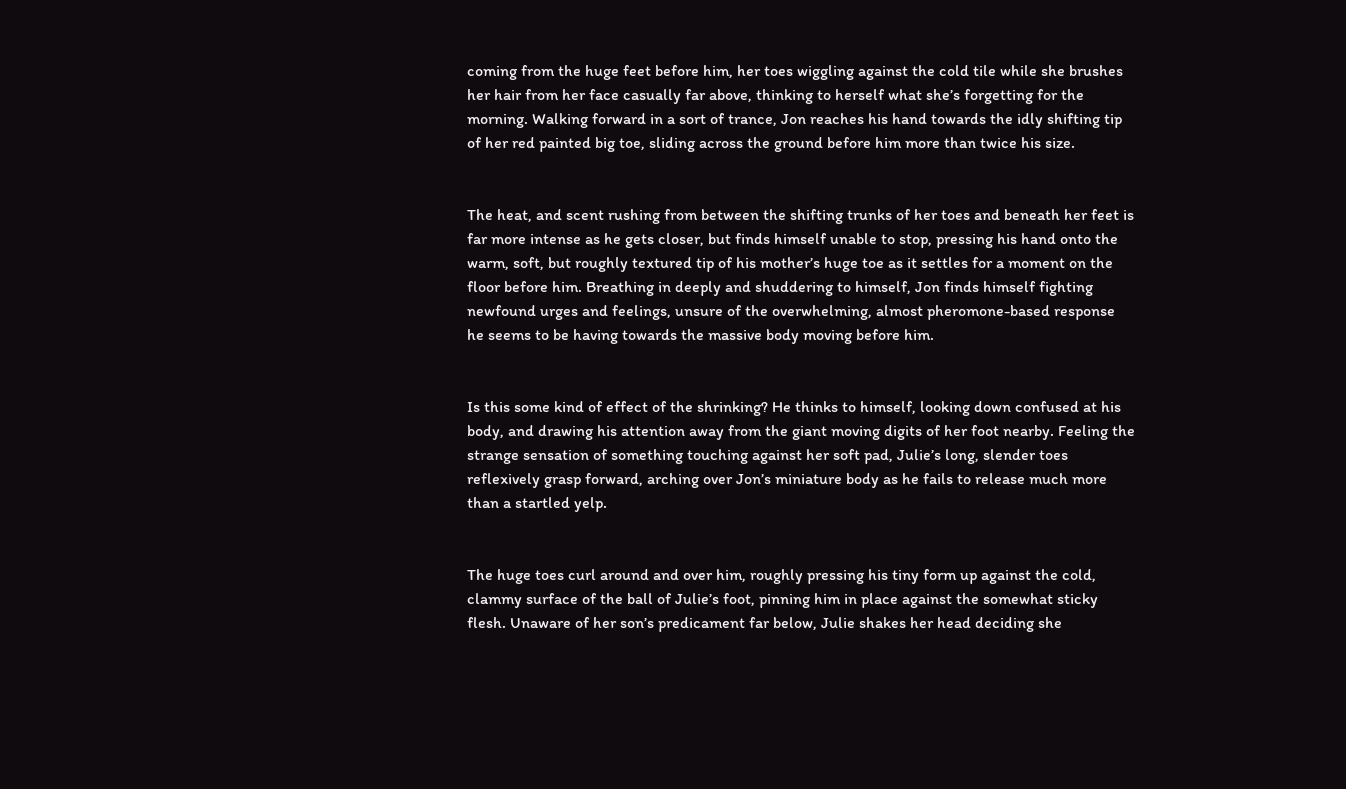coming from the huge feet before him, her toes wiggling against the cold tile while she brushes her hair from her face casually far above, thinking to herself what she’s forgetting for the morning. Walking forward in a sort of trance, Jon reaches his hand towards the idly shifting tip of her red painted big toe, sliding across the ground before him more than twice his size.


The heat, and scent rushing from between the shifting trunks of her toes and beneath her feet is far more intense as he gets closer, but finds himself unable to stop, pressing his hand onto the warm, soft, but roughly textured tip of his mother’s huge toe as it settles for a moment on the floor before him. Breathing in deeply and shuddering to himself, Jon finds himself fighting newfound urges and feelings, unsure of the overwhelming, almost pheromone-based response he seems to be having towards the massive body moving before him.


Is this some kind of effect of the shrinking? He thinks to himself, looking down confused at his body, and drawing his attention away from the giant moving digits of her foot nearby. Feeling the strange sensation of something touching against her soft pad, Julie’s long, slender toes reflexively grasp forward, arching over Jon’s miniature body as he fails to release much more than a startled yelp.


The huge toes curl around and over him, roughly pressing his tiny form up against the cold, clammy surface of the ball of Julie’s foot, pinning him in place against the somewhat sticky flesh. Unaware of her son’s predicament far below, Julie shakes her head deciding she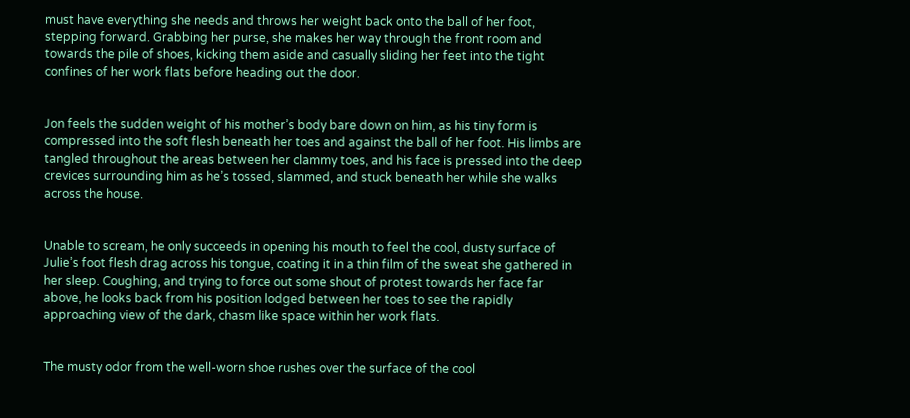must have everything she needs and throws her weight back onto the ball of her foot, stepping forward. Grabbing her purse, she makes her way through the front room and towards the pile of shoes, kicking them aside and casually sliding her feet into the tight confines of her work flats before heading out the door.


Jon feels the sudden weight of his mother’s body bare down on him, as his tiny form is compressed into the soft flesh beneath her toes and against the ball of her foot. His limbs are tangled throughout the areas between her clammy toes, and his face is pressed into the deep crevices surrounding him as he’s tossed, slammed, and stuck beneath her while she walks across the house.


Unable to scream, he only succeeds in opening his mouth to feel the cool, dusty surface of Julie’s foot flesh drag across his tongue, coating it in a thin film of the sweat she gathered in her sleep. Coughing, and trying to force out some shout of protest towards her face far above, he looks back from his position lodged between her toes to see the rapidly approaching view of the dark, chasm like space within her work flats.


The musty odor from the well-worn shoe rushes over the surface of the cool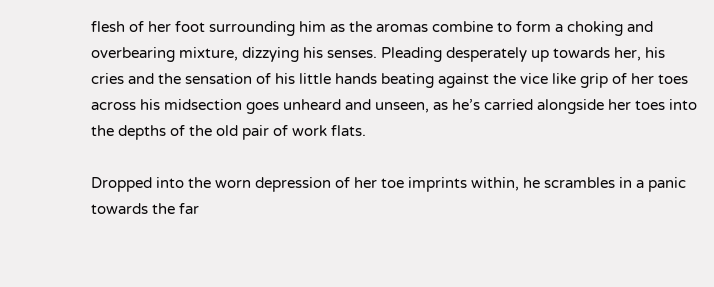flesh of her foot surrounding him as the aromas combine to form a choking and overbearing mixture, dizzying his senses. Pleading desperately up towards her, his cries and the sensation of his little hands beating against the vice like grip of her toes across his midsection goes unheard and unseen, as he’s carried alongside her toes into the depths of the old pair of work flats.

Dropped into the worn depression of her toe imprints within, he scrambles in a panic towards the far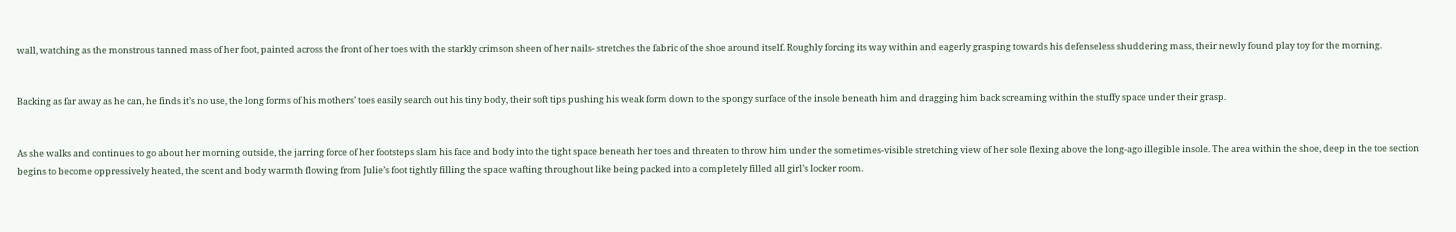wall, watching as the monstrous tanned mass of her foot, painted across the front of her toes with the starkly crimson sheen of her nails- stretches the fabric of the shoe around itself. Roughly forcing its way within and eagerly grasping towards his defenseless shuddering mass, their newly found play toy for the morning.


Backing as far away as he can, he finds it’s no use, the long forms of his mothers’ toes easily search out his tiny body, their soft tips pushing his weak form down to the spongy surface of the insole beneath him and dragging him back screaming within the stuffy space under their grasp.


As she walks and continues to go about her morning outside, the jarring force of her footsteps slam his face and body into the tight space beneath her toes and threaten to throw him under the sometimes-visible stretching view of her sole flexing above the long-ago illegible insole. The area within the shoe, deep in the toe section begins to become oppressively heated, the scent and body warmth flowing from Julie’s foot tightly filling the space wafting throughout like being packed into a completely filled all girl’s locker room.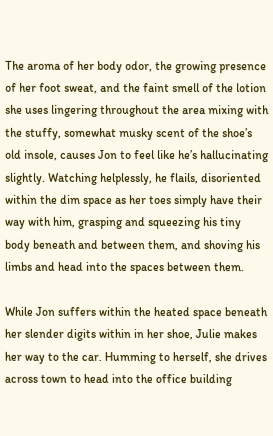The aroma of her body odor, the growing presence of her foot sweat, and the faint smell of the lotion she uses lingering throughout the area mixing with the stuffy, somewhat musky scent of the shoe’s old insole, causes Jon to feel like he’s hallucinating slightly. Watching helplessly, he flails, disoriented within the dim space as her toes simply have their way with him, grasping and squeezing his tiny body beneath and between them, and shoving his limbs and head into the spaces between them.

While Jon suffers within the heated space beneath her slender digits within in her shoe, Julie makes her way to the car. Humming to herself, she drives across town to head into the office building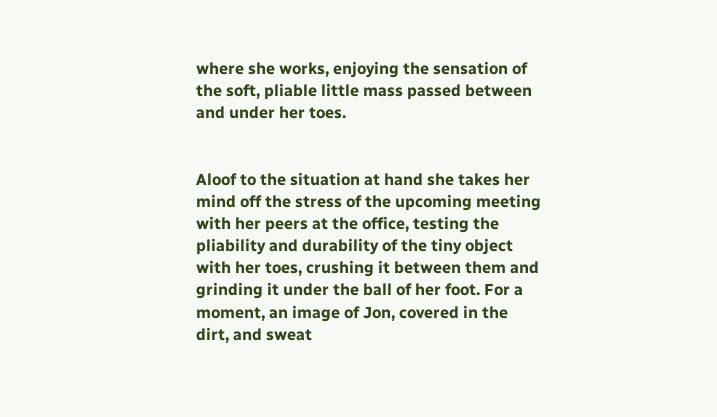where she works, enjoying the sensation of the soft, pliable little mass passed between and under her toes.


Aloof to the situation at hand she takes her mind off the stress of the upcoming meeting with her peers at the office, testing the pliability and durability of the tiny object with her toes, crushing it between them and grinding it under the ball of her foot. For a moment, an image of Jon, covered in the dirt, and sweat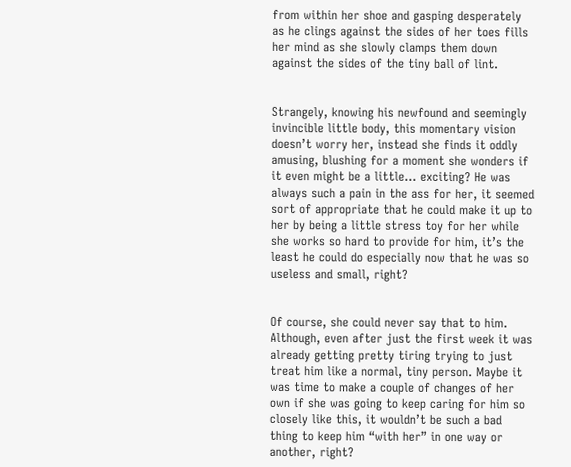from within her shoe and gasping desperately as he clings against the sides of her toes fills her mind as she slowly clamps them down against the sides of the tiny ball of lint.


Strangely, knowing his newfound and seemingly invincible little body, this momentary vision doesn’t worry her, instead she finds it oddly amusing, blushing for a moment she wonders if it even might be a little… exciting? He was always such a pain in the ass for her, it seemed sort of appropriate that he could make it up to her by being a little stress toy for her while she works so hard to provide for him, it’s the least he could do especially now that he was so useless and small, right?


Of course, she could never say that to him. Although, even after just the first week it was already getting pretty tiring trying to just treat him like a normal, tiny person. Maybe it was time to make a couple of changes of her own if she was going to keep caring for him so closely like this, it wouldn’t be such a bad thing to keep him “with her” in one way or another, right?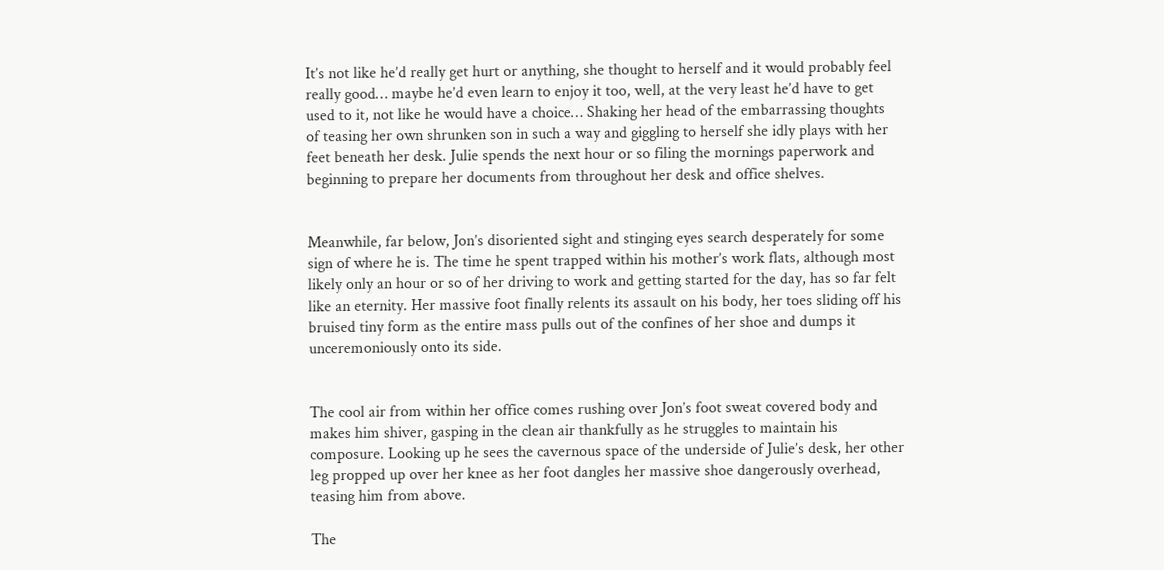It’s not like he’d really get hurt or anything, she thought to herself and it would probably feel really good… maybe he’d even learn to enjoy it too, well, at the very least he’d have to get used to it, not like he would have a choice… Shaking her head of the embarrassing thoughts of teasing her own shrunken son in such a way and giggling to herself she idly plays with her feet beneath her desk. Julie spends the next hour or so filing the mornings paperwork and beginning to prepare her documents from throughout her desk and office shelves.


Meanwhile, far below, Jon’s disoriented sight and stinging eyes search desperately for some sign of where he is. The time he spent trapped within his mother’s work flats, although most likely only an hour or so of her driving to work and getting started for the day, has so far felt like an eternity. Her massive foot finally relents its assault on his body, her toes sliding off his bruised tiny form as the entire mass pulls out of the confines of her shoe and dumps it unceremoniously onto its side.


The cool air from within her office comes rushing over Jon’s foot sweat covered body and makes him shiver, gasping in the clean air thankfully as he struggles to maintain his composure. Looking up he sees the cavernous space of the underside of Julie’s desk, her other leg propped up over her knee as her foot dangles her massive shoe dangerously overhead, teasing him from above.

The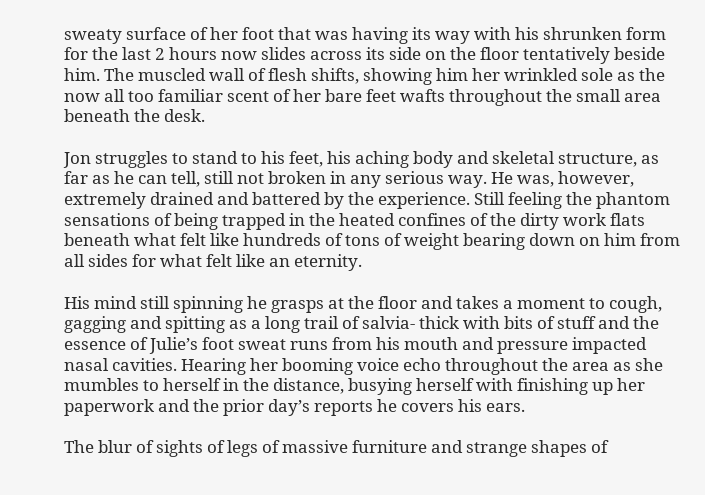sweaty surface of her foot that was having its way with his shrunken form for the last 2 hours now slides across its side on the floor tentatively beside him. The muscled wall of flesh shifts, showing him her wrinkled sole as the now all too familiar scent of her bare feet wafts throughout the small area beneath the desk.

Jon struggles to stand to his feet, his aching body and skeletal structure, as far as he can tell, still not broken in any serious way. He was, however, extremely drained and battered by the experience. Still feeling the phantom sensations of being trapped in the heated confines of the dirty work flats beneath what felt like hundreds of tons of weight bearing down on him from all sides for what felt like an eternity.

His mind still spinning he grasps at the floor and takes a moment to cough, gagging and spitting as a long trail of salvia- thick with bits of stuff and the essence of Julie’s foot sweat runs from his mouth and pressure impacted nasal cavities. Hearing her booming voice echo throughout the area as she mumbles to herself in the distance, busying herself with finishing up her paperwork and the prior day’s reports he covers his ears.

The blur of sights of legs of massive furniture and strange shapes of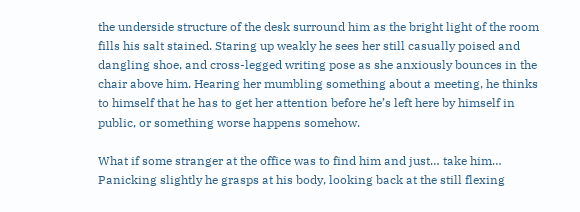the underside structure of the desk surround him as the bright light of the room fills his salt stained. Staring up weakly he sees her still casually poised and dangling shoe, and cross-legged writing pose as she anxiously bounces in the chair above him. Hearing her mumbling something about a meeting, he thinks to himself that he has to get her attention before he’s left here by himself in public, or something worse happens somehow.

What if some stranger at the office was to find him and just… take him… Panicking slightly he grasps at his body, looking back at the still flexing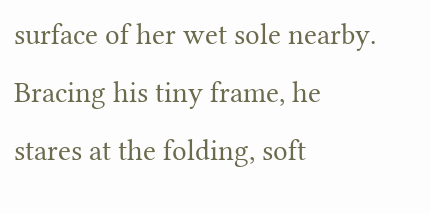surface of her wet sole nearby. Bracing his tiny frame, he stares at the folding, soft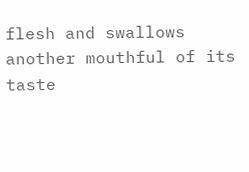flesh and swallows another mouthful of its taste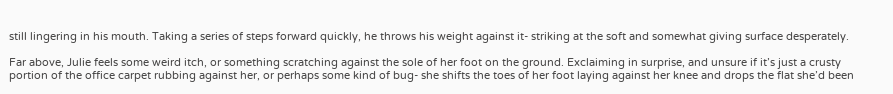still lingering in his mouth. Taking a series of steps forward quickly, he throws his weight against it- striking at the soft and somewhat giving surface desperately.

Far above, Julie feels some weird itch, or something scratching against the sole of her foot on the ground. Exclaiming in surprise, and unsure if it’s just a crusty portion of the office carpet rubbing against her, or perhaps some kind of bug- she shifts the toes of her foot laying against her knee and drops the flat she’d been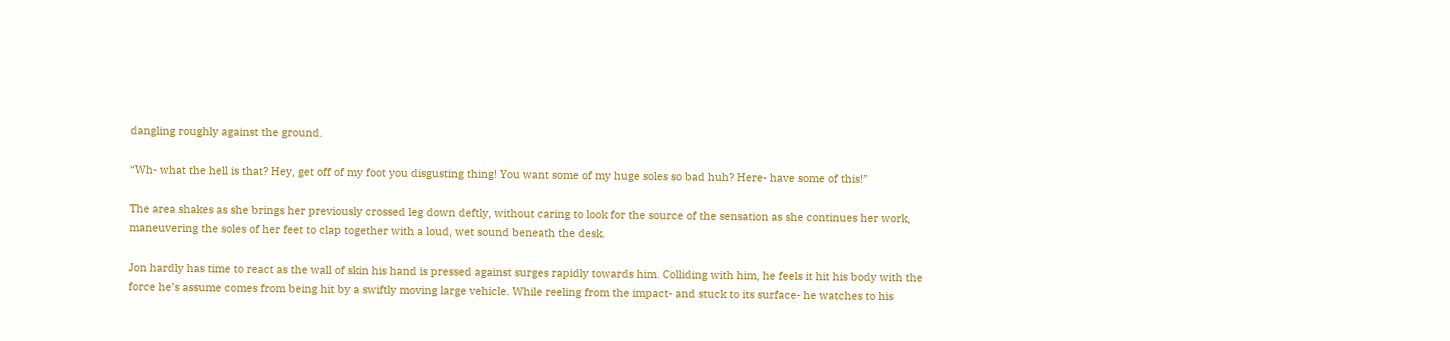dangling roughly against the ground.

“Wh- what the hell is that? Hey, get off of my foot you disgusting thing! You want some of my huge soles so bad huh? Here- have some of this!”

The area shakes as she brings her previously crossed leg down deftly, without caring to look for the source of the sensation as she continues her work, maneuvering the soles of her feet to clap together with a loud, wet sound beneath the desk.

Jon hardly has time to react as the wall of skin his hand is pressed against surges rapidly towards him. Colliding with him, he feels it hit his body with the force he’s assume comes from being hit by a swiftly moving large vehicle. While reeling from the impact- and stuck to its surface- he watches to his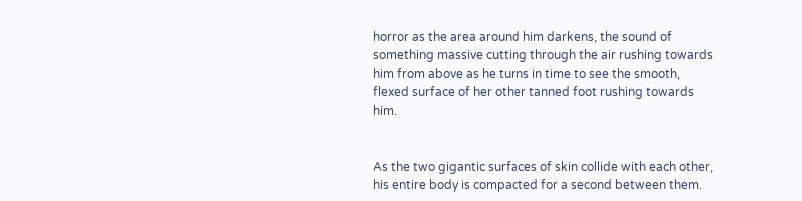horror as the area around him darkens, the sound of something massive cutting through the air rushing towards him from above as he turns in time to see the smooth, flexed surface of her other tanned foot rushing towards him.


As the two gigantic surfaces of skin collide with each other, his entire body is compacted for a second between them.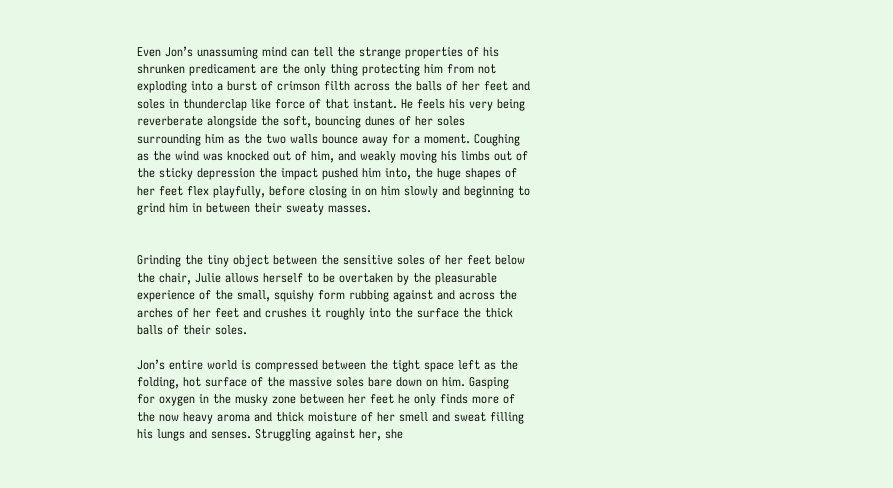Even Jon’s unassuming mind can tell the strange properties of his shrunken predicament are the only thing protecting him from not exploding into a burst of crimson filth across the balls of her feet and soles in thunderclap like force of that instant. He feels his very being reverberate alongside the soft, bouncing dunes of her soles surrounding him as the two walls bounce away for a moment. Coughing as the wind was knocked out of him, and weakly moving his limbs out of the sticky depression the impact pushed him into, the huge shapes of her feet flex playfully, before closing in on him slowly and beginning to grind him in between their sweaty masses.


Grinding the tiny object between the sensitive soles of her feet below the chair, Julie allows herself to be overtaken by the pleasurable experience of the small, squishy form rubbing against and across the arches of her feet and crushes it roughly into the surface the thick balls of their soles.

Jon’s entire world is compressed between the tight space left as the folding, hot surface of the massive soles bare down on him. Gasping for oxygen in the musky zone between her feet he only finds more of the now heavy aroma and thick moisture of her smell and sweat filling his lungs and senses. Struggling against her, she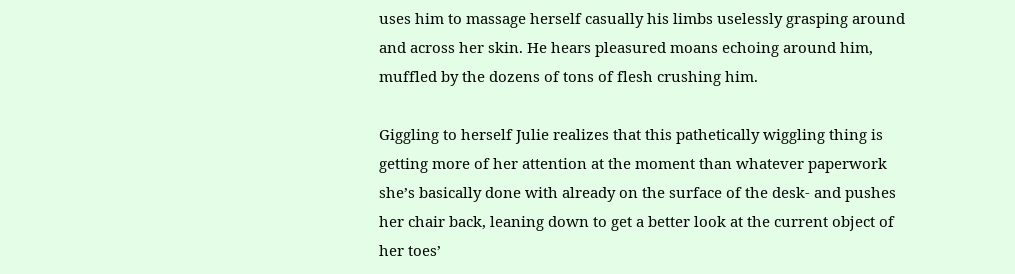uses him to massage herself casually his limbs uselessly grasping around and across her skin. He hears pleasured moans echoing around him, muffled by the dozens of tons of flesh crushing him.

Giggling to herself Julie realizes that this pathetically wiggling thing is getting more of her attention at the moment than whatever paperwork she’s basically done with already on the surface of the desk- and pushes her chair back, leaning down to get a better look at the current object of her toes’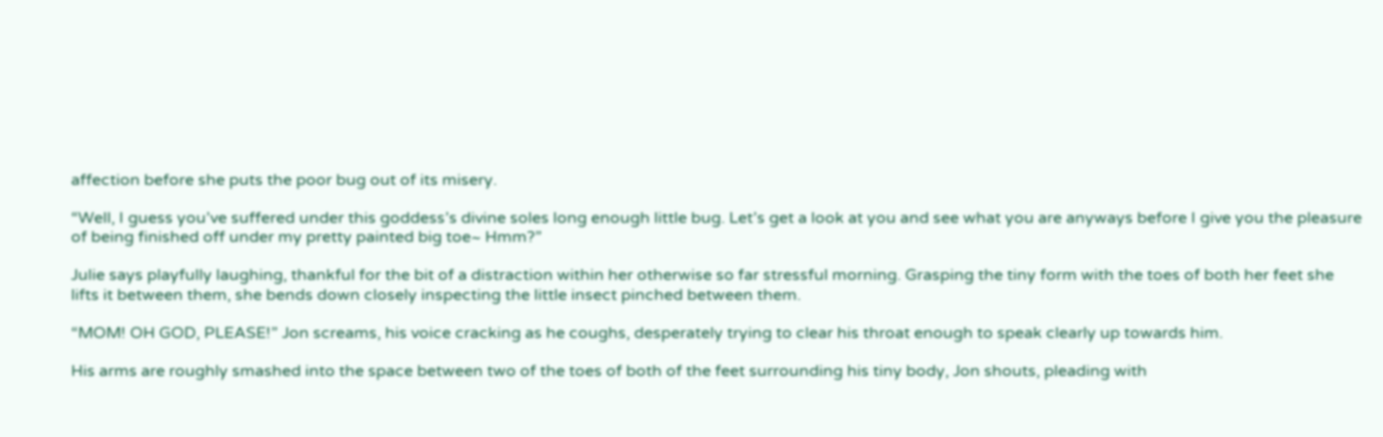affection before she puts the poor bug out of its misery.

“Well, I guess you’ve suffered under this goddess’s divine soles long enough little bug. Let’s get a look at you and see what you are anyways before I give you the pleasure of being finished off under my pretty painted big toe~ Hmm?”

Julie says playfully laughing, thankful for the bit of a distraction within her otherwise so far stressful morning. Grasping the tiny form with the toes of both her feet she lifts it between them, she bends down closely inspecting the little insect pinched between them.

“MOM! OH GOD, PLEASE!” Jon screams, his voice cracking as he coughs, desperately trying to clear his throat enough to speak clearly up towards him.

His arms are roughly smashed into the space between two of the toes of both of the feet surrounding his tiny body, Jon shouts, pleading with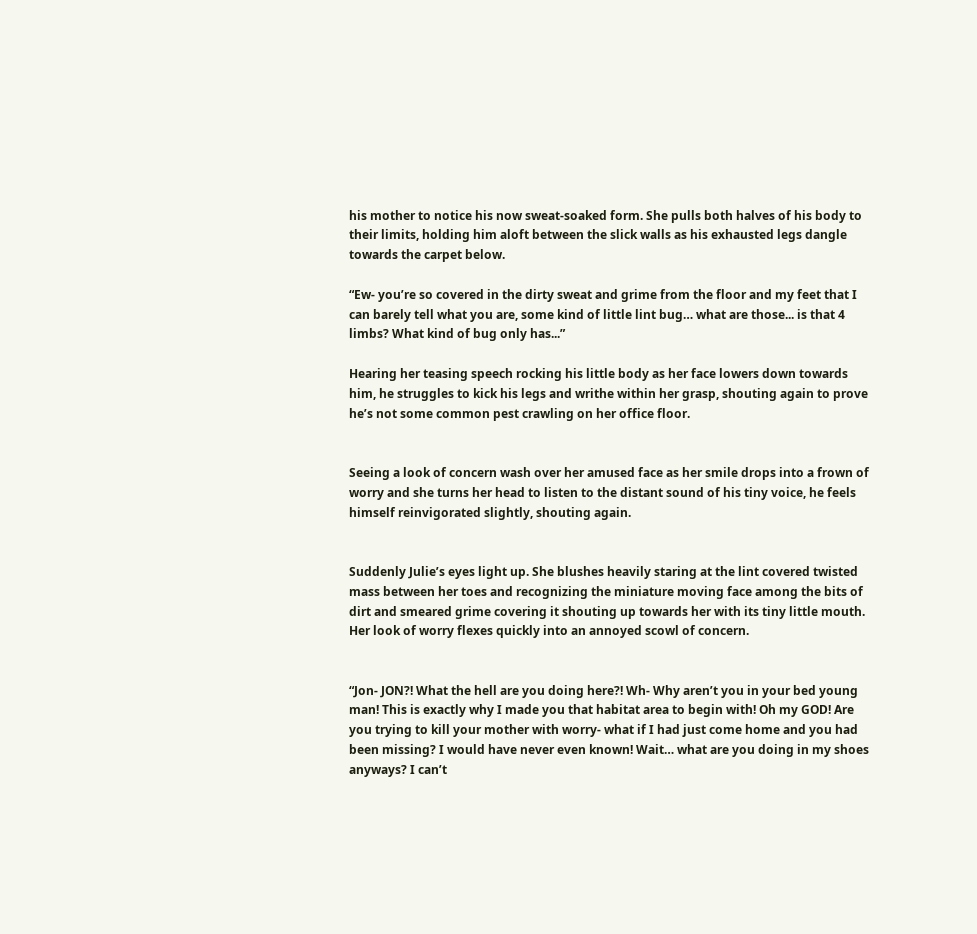his mother to notice his now sweat-soaked form. She pulls both halves of his body to their limits, holding him aloft between the slick walls as his exhausted legs dangle towards the carpet below.

“Ew- you’re so covered in the dirty sweat and grime from the floor and my feet that I can barely tell what you are, some kind of little lint bug… what are those... is that 4 limbs? What kind of bug only has...”

Hearing her teasing speech rocking his little body as her face lowers down towards him, he struggles to kick his legs and writhe within her grasp, shouting again to prove he’s not some common pest crawling on her office floor.


Seeing a look of concern wash over her amused face as her smile drops into a frown of worry and she turns her head to listen to the distant sound of his tiny voice, he feels himself reinvigorated slightly, shouting again.


Suddenly Julie’s eyes light up. She blushes heavily staring at the lint covered twisted mass between her toes and recognizing the miniature moving face among the bits of dirt and smeared grime covering it shouting up towards her with its tiny little mouth. Her look of worry flexes quickly into an annoyed scowl of concern.


“Jon- JON?! What the hell are you doing here?! Wh- Why aren’t you in your bed young man! This is exactly why I made you that habitat area to begin with! Oh my GOD! Are you trying to kill your mother with worry- what if I had just come home and you had been missing? I would have never even known! Wait… what are you doing in my shoes anyways? I can’t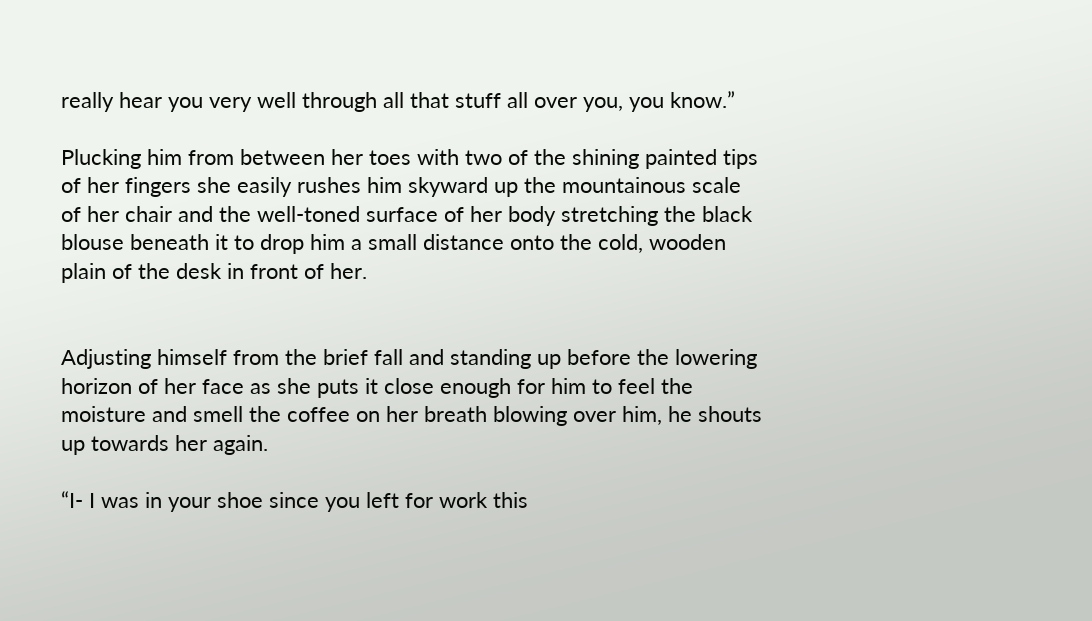really hear you very well through all that stuff all over you, you know.”

Plucking him from between her toes with two of the shining painted tips of her fingers she easily rushes him skyward up the mountainous scale of her chair and the well-toned surface of her body stretching the black blouse beneath it to drop him a small distance onto the cold, wooden plain of the desk in front of her.


Adjusting himself from the brief fall and standing up before the lowering horizon of her face as she puts it close enough for him to feel the moisture and smell the coffee on her breath blowing over him, he shouts up towards her again.

“I- I was in your shoe since you left for work this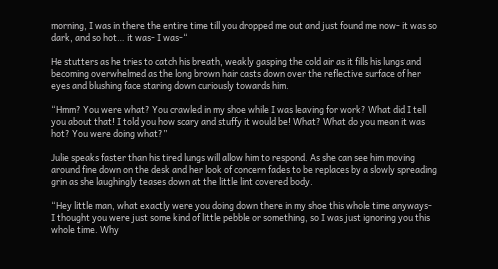morning, I was in there the entire time till you dropped me out and just found me now- it was so dark, and so hot… it was- I was-“

He stutters as he tries to catch his breath, weakly gasping the cold air as it fills his lungs and becoming overwhelmed as the long brown hair casts down over the reflective surface of her eyes and blushing face staring down curiously towards him.

“Hmm? You were what? You crawled in my shoe while I was leaving for work? What did I tell you about that! I told you how scary and stuffy it would be! What? What do you mean it was hot? You were doing what?”

Julie speaks faster than his tired lungs will allow him to respond. As she can see him moving around fine down on the desk and her look of concern fades to be replaces by a slowly spreading grin as she laughingly teases down at the little lint covered body.

“Hey little man, what exactly were you doing down there in my shoe this whole time anyways- I thought you were just some kind of little pebble or something, so I was just ignoring you this whole time. Why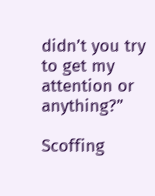didn’t you try to get my attention or anything?”

Scoffing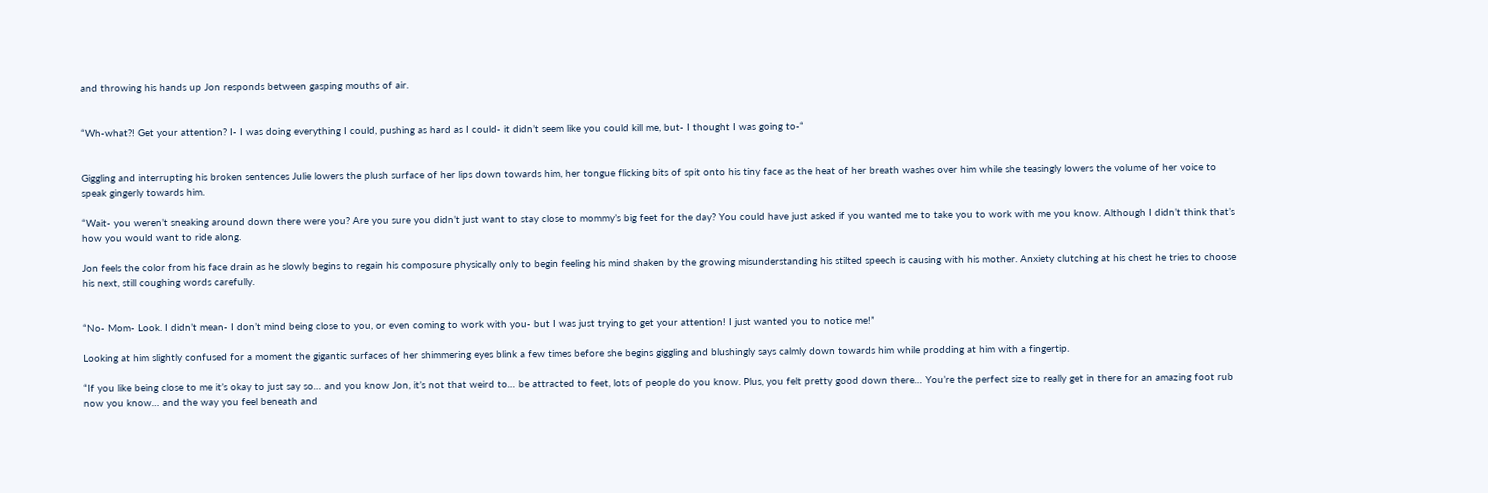and throwing his hands up Jon responds between gasping mouths of air.


“Wh-what?! Get your attention? I- I was doing everything I could, pushing as hard as I could- it didn’t seem like you could kill me, but- I thought I was going to-“


Giggling and interrupting his broken sentences Julie lowers the plush surface of her lips down towards him, her tongue flicking bits of spit onto his tiny face as the heat of her breath washes over him while she teasingly lowers the volume of her voice to speak gingerly towards him.

“Wait- you weren’t sneaking around down there were you? Are you sure you didn’t just want to stay close to mommy’s big feet for the day? You could have just asked if you wanted me to take you to work with me you know. Although I didn’t think that’s how you would want to ride along.

Jon feels the color from his face drain as he slowly begins to regain his composure physically only to begin feeling his mind shaken by the growing misunderstanding his stilted speech is causing with his mother. Anxiety clutching at his chest he tries to choose his next, still coughing words carefully.


“No- Mom- Look. I didn’t mean- I don’t mind being close to you, or even coming to work with you- but I was just trying to get your attention! I just wanted you to notice me!”

Looking at him slightly confused for a moment the gigantic surfaces of her shimmering eyes blink a few times before she begins giggling and blushingly says calmly down towards him while prodding at him with a fingertip.

“If you like being close to me it’s okay to just say so… and you know Jon, it’s not that weird to… be attracted to feet, lots of people do you know. Plus, you felt pretty good down there… You’re the perfect size to really get in there for an amazing foot rub now you know… and the way you feel beneath and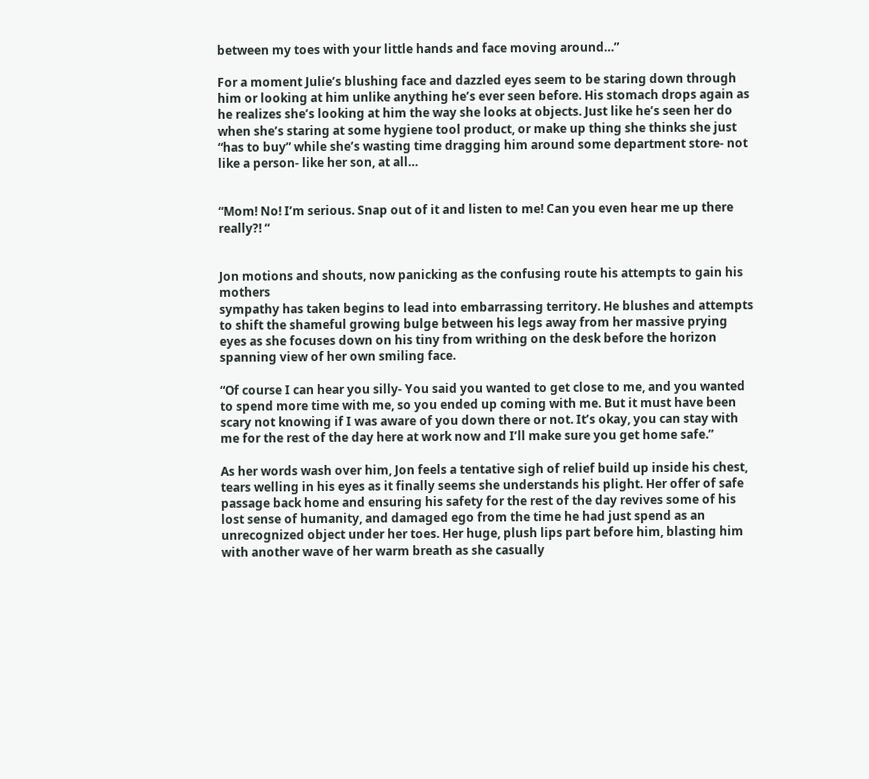between my toes with your little hands and face moving around…”

For a moment Julie’s blushing face and dazzled eyes seem to be staring down through him or looking at him unlike anything he’s ever seen before. His stomach drops again as he realizes she’s looking at him the way she looks at objects. Just like he’s seen her do when she’s staring at some hygiene tool product, or make up thing she thinks she just “has to buy” while she’s wasting time dragging him around some department store- not like a person- like her son, at all…


“Mom! No! I’m serious. Snap out of it and listen to me! Can you even hear me up there really?! “


Jon motions and shouts, now panicking as the confusing route his attempts to gain his mothers
sympathy has taken begins to lead into embarrassing territory. He blushes and attempts to shift the shameful growing bulge between his legs away from her massive prying eyes as she focuses down on his tiny from writhing on the desk before the horizon spanning view of her own smiling face.

“Of course I can hear you silly- You said you wanted to get close to me, and you wanted to spend more time with me, so you ended up coming with me. But it must have been scary not knowing if I was aware of you down there or not. It’s okay, you can stay with me for the rest of the day here at work now and I’ll make sure you get home safe.”

As her words wash over him, Jon feels a tentative sigh of relief build up inside his chest, tears welling in his eyes as it finally seems she understands his plight. Her offer of safe passage back home and ensuring his safety for the rest of the day revives some of his lost sense of humanity, and damaged ego from the time he had just spend as an unrecognized object under her toes. Her huge, plush lips part before him, blasting him with another wave of her warm breath as she casually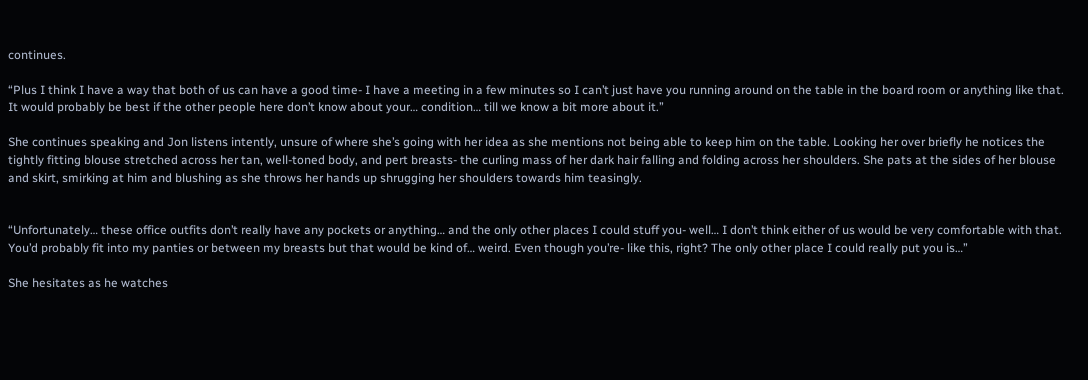continues.

“Plus I think I have a way that both of us can have a good time- I have a meeting in a few minutes so I can’t just have you running around on the table in the board room or anything like that. It would probably be best if the other people here don’t know about your… condition… till we know a bit more about it.”

She continues speaking and Jon listens intently, unsure of where she’s going with her idea as she mentions not being able to keep him on the table. Looking her over briefly he notices the tightly fitting blouse stretched across her tan, well-toned body, and pert breasts- the curling mass of her dark hair falling and folding across her shoulders. She pats at the sides of her blouse and skirt, smirking at him and blushing as she throws her hands up shrugging her shoulders towards him teasingly.


“Unfortunately… these office outfits don’t really have any pockets or anything… and the only other places I could stuff you- well… I don’t think either of us would be very comfortable with that. You’d probably fit into my panties or between my breasts but that would be kind of… weird. Even though you’re- like this, right? The only other place I could really put you is…”

She hesitates as he watches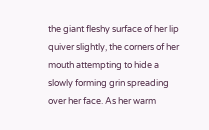the giant fleshy surface of her lip quiver slightly, the corners of her mouth attempting to hide a slowly forming grin spreading over her face. As her warm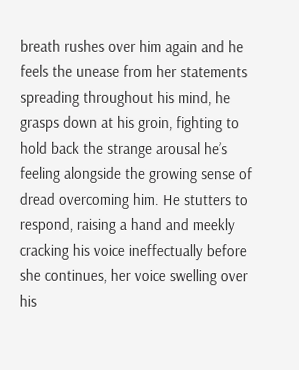breath rushes over him again and he feels the unease from her statements spreading throughout his mind, he grasps down at his groin, fighting to hold back the strange arousal he’s feeling alongside the growing sense of dread overcoming him. He stutters to respond, raising a hand and meekly cracking his voice ineffectually before she continues, her voice swelling over his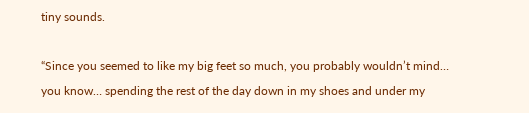tiny sounds.

“Since you seemed to like my big feet so much, you probably wouldn’t mind… you know… spending the rest of the day down in my shoes and under my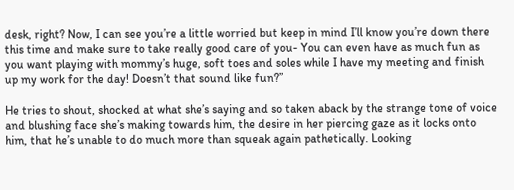desk, right? Now, I can see you’re a little worried but keep in mind I’ll know you’re down there this time and make sure to take really good care of you- You can even have as much fun as you want playing with mommy’s huge, soft toes and soles while I have my meeting and finish up my work for the day! Doesn’t that sound like fun?”

He tries to shout, shocked at what she’s saying and so taken aback by the strange tone of voice and blushing face she’s making towards him, the desire in her piercing gaze as it locks onto him, that he’s unable to do much more than squeak again pathetically. Looking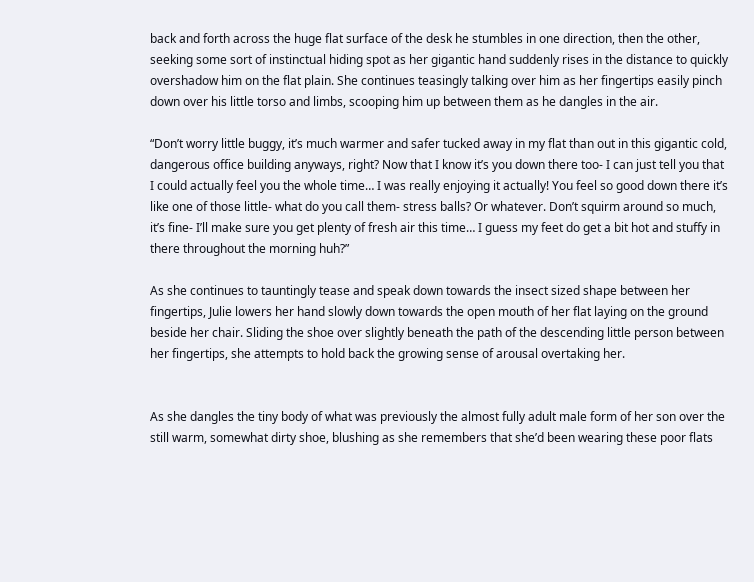back and forth across the huge flat surface of the desk he stumbles in one direction, then the other, seeking some sort of instinctual hiding spot as her gigantic hand suddenly rises in the distance to quickly overshadow him on the flat plain. She continues teasingly talking over him as her fingertips easily pinch down over his little torso and limbs, scooping him up between them as he dangles in the air.

“Don’t worry little buggy, it’s much warmer and safer tucked away in my flat than out in this gigantic cold, dangerous office building anyways, right? Now that I know it’s you down there too- I can just tell you that I could actually feel you the whole time… I was really enjoying it actually! You feel so good down there it’s like one of those little- what do you call them- stress balls? Or whatever. Don’t squirm around so much, it’s fine- I’ll make sure you get plenty of fresh air this time… I guess my feet do get a bit hot and stuffy in there throughout the morning huh?”

As she continues to tauntingly tease and speak down towards the insect sized shape between her fingertips, Julie lowers her hand slowly down towards the open mouth of her flat laying on the ground beside her chair. Sliding the shoe over slightly beneath the path of the descending little person between her fingertips, she attempts to hold back the growing sense of arousal overtaking her.


As she dangles the tiny body of what was previously the almost fully adult male form of her son over the still warm, somewhat dirty shoe, blushing as she remembers that she’d been wearing these poor flats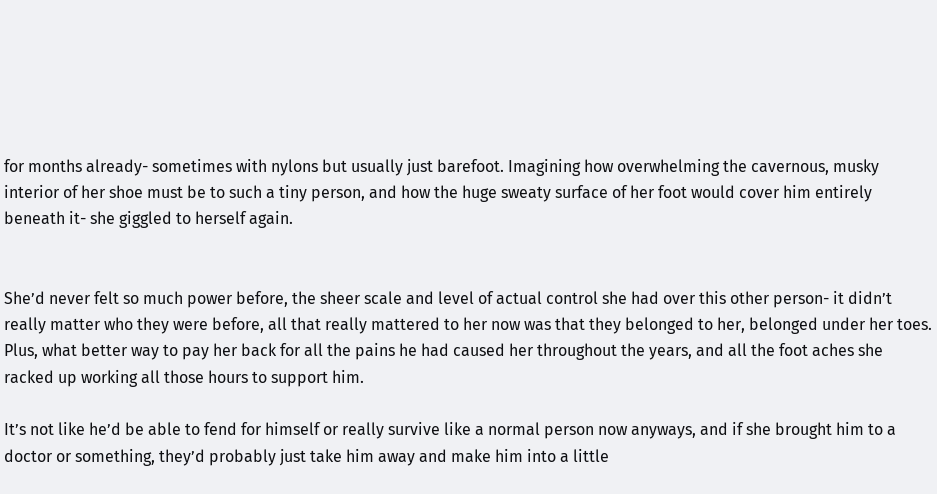for months already- sometimes with nylons but usually just barefoot. Imagining how overwhelming the cavernous, musky interior of her shoe must be to such a tiny person, and how the huge sweaty surface of her foot would cover him entirely beneath it- she giggled to herself again.


She’d never felt so much power before, the sheer scale and level of actual control she had over this other person- it didn’t really matter who they were before, all that really mattered to her now was that they belonged to her, belonged under her toes. Plus, what better way to pay her back for all the pains he had caused her throughout the years, and all the foot aches she racked up working all those hours to support him.

It’s not like he’d be able to fend for himself or really survive like a normal person now anyways, and if she brought him to a doctor or something, they’d probably just take him away and make him into a little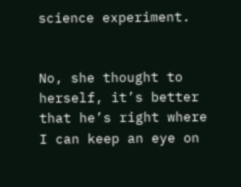science experiment.


No, she thought to herself, it’s better that he’s right where I can keep an eye on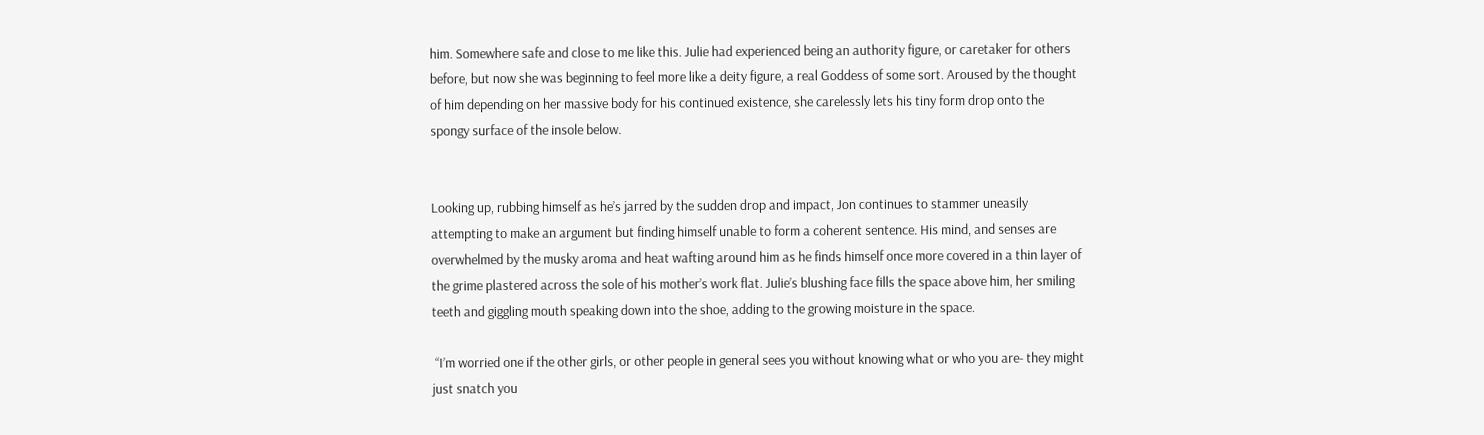him. Somewhere safe and close to me like this. Julie had experienced being an authority figure, or caretaker for others before, but now she was beginning to feel more like a deity figure, a real Goddess of some sort. Aroused by the thought of him depending on her massive body for his continued existence, she carelessly lets his tiny form drop onto the spongy surface of the insole below.


Looking up, rubbing himself as he’s jarred by the sudden drop and impact, Jon continues to stammer uneasily attempting to make an argument but finding himself unable to form a coherent sentence. His mind, and senses are overwhelmed by the musky aroma and heat wafting around him as he finds himself once more covered in a thin layer of the grime plastered across the sole of his mother’s work flat. Julie’s blushing face fills the space above him, her smiling teeth and giggling mouth speaking down into the shoe, adding to the growing moisture in the space.

 “I’m worried one if the other girls, or other people in general sees you without knowing what or who you are- they might just snatch you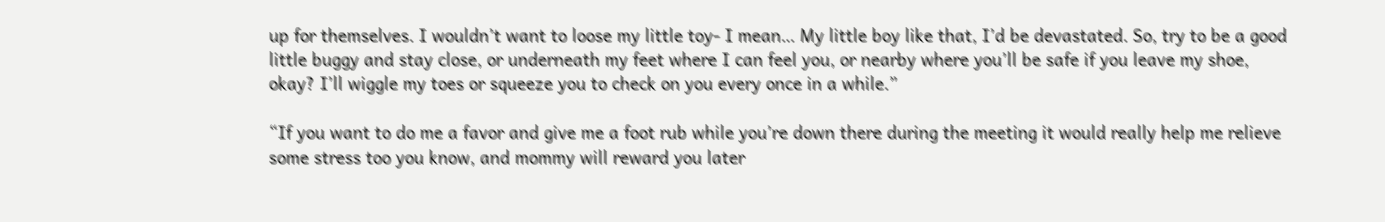up for themselves. I wouldn’t want to loose my little toy- I mean… My little boy like that, I’d be devastated. So, try to be a good little buggy and stay close, or underneath my feet where I can feel you, or nearby where you’ll be safe if you leave my shoe, okay? I’ll wiggle my toes or squeeze you to check on you every once in a while.”

“If you want to do me a favor and give me a foot rub while you’re down there during the meeting it would really help me relieve some stress too you know, and mommy will reward you later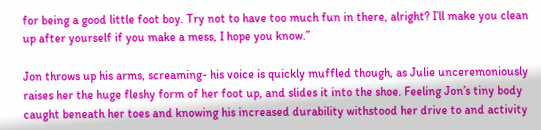for being a good little foot boy. Try not to have too much fun in there, alright? I’ll make you clean up after yourself if you make a mess, I hope you know.”

Jon throws up his arms, screaming- his voice is quickly muffled though, as Julie unceremoniously raises her the huge fleshy form of her foot up, and slides it into the shoe. Feeling Jon’s tiny body caught beneath her toes and knowing his increased durability withstood her drive to and activity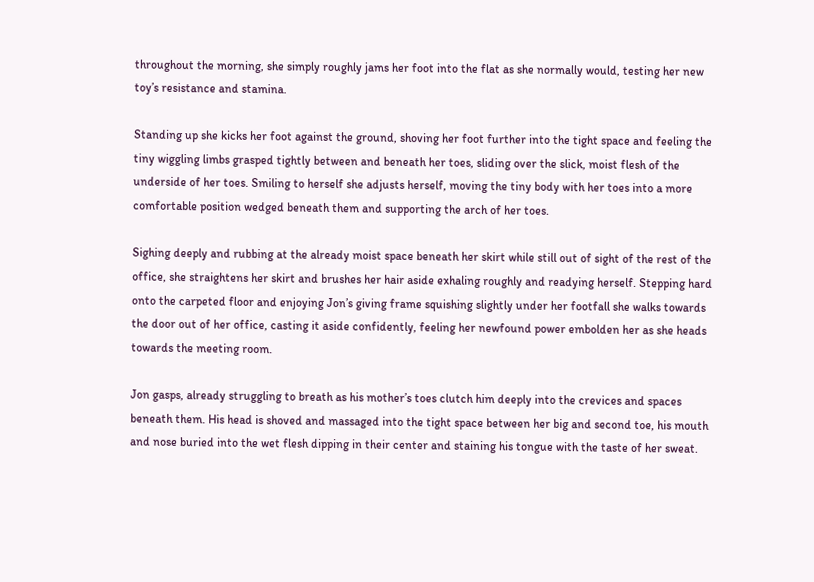throughout the morning, she simply roughly jams her foot into the flat as she normally would, testing her new toy’s resistance and stamina.

Standing up she kicks her foot against the ground, shoving her foot further into the tight space and feeling the tiny wiggling limbs grasped tightly between and beneath her toes, sliding over the slick, moist flesh of the underside of her toes. Smiling to herself she adjusts herself, moving the tiny body with her toes into a more comfortable position wedged beneath them and supporting the arch of her toes.

Sighing deeply and rubbing at the already moist space beneath her skirt while still out of sight of the rest of the office, she straightens her skirt and brushes her hair aside exhaling roughly and readying herself. Stepping hard onto the carpeted floor and enjoying Jon’s giving frame squishing slightly under her footfall she walks towards the door out of her office, casting it aside confidently, feeling her newfound power embolden her as she heads towards the meeting room.

Jon gasps, already struggling to breath as his mother’s toes clutch him deeply into the crevices and spaces beneath them. His head is shoved and massaged into the tight space between her big and second toe, his mouth and nose buried into the wet flesh dipping in their center and staining his tongue with the taste of her sweat.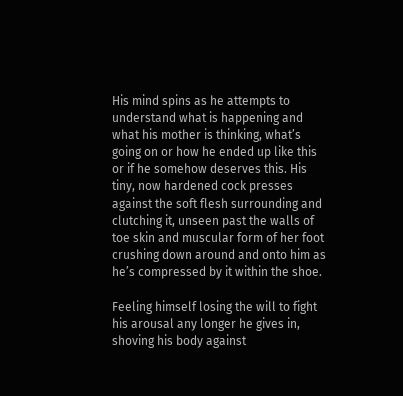His mind spins as he attempts to understand what is happening and what his mother is thinking, what’s going on or how he ended up like this or if he somehow deserves this. His tiny, now hardened cock presses against the soft flesh surrounding and clutching it, unseen past the walls of toe skin and muscular form of her foot crushing down around and onto him as he’s compressed by it within the shoe.

Feeling himself losing the will to fight his arousal any longer he gives in, shoving his body against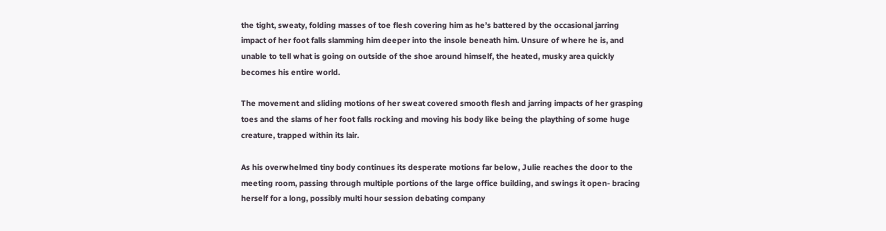the tight, sweaty, folding masses of toe flesh covering him as he’s battered by the occasional jarring impact of her foot falls slamming him deeper into the insole beneath him. Unsure of where he is, and unable to tell what is going on outside of the shoe around himself, the heated, musky area quickly becomes his entire world.

The movement and sliding motions of her sweat covered smooth flesh and jarring impacts of her grasping toes and the slams of her foot falls rocking and moving his body like being the plaything of some huge creature, trapped within its lair.

As his overwhelmed tiny body continues its desperate motions far below, Julie reaches the door to the meeting room, passing through multiple portions of the large office building, and swings it open- bracing herself for a long, possibly multi hour session debating company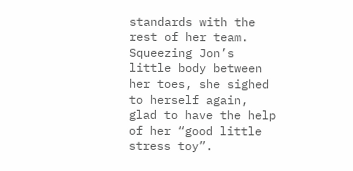standards with the rest of her team. Squeezing Jon’s little body between her toes, she sighed to herself again, glad to have the help of her “good little stress toy”.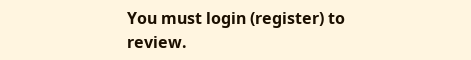You must login (register) to review.